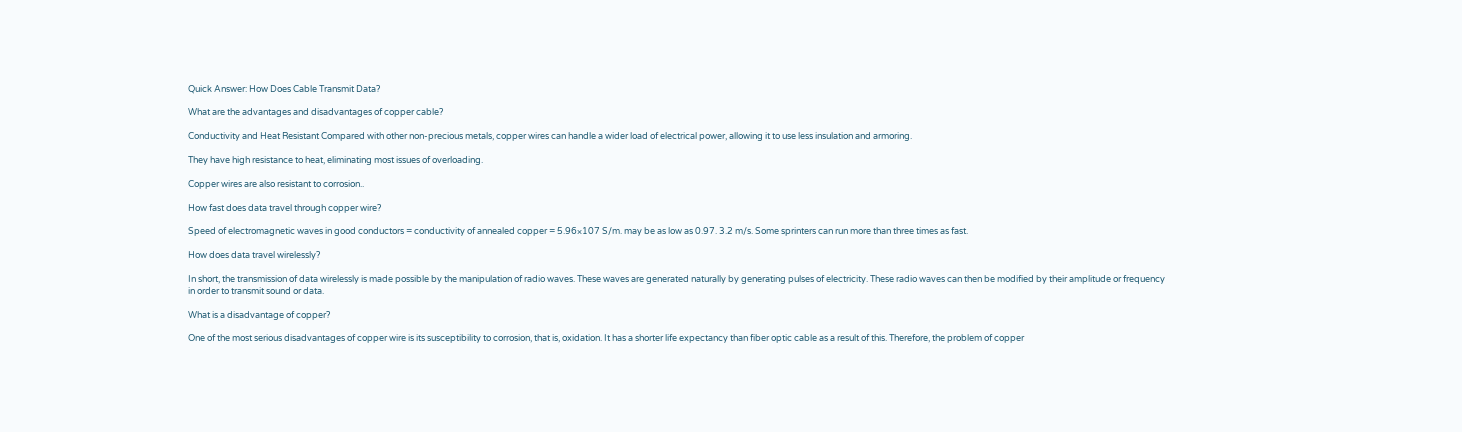Quick Answer: How Does Cable Transmit Data?

What are the advantages and disadvantages of copper cable?

Conductivity and Heat Resistant Compared with other non-precious metals, copper wires can handle a wider load of electrical power, allowing it to use less insulation and armoring.

They have high resistance to heat, eliminating most issues of overloading.

Copper wires are also resistant to corrosion..

How fast does data travel through copper wire?

Speed of electromagnetic waves in good conductors = conductivity of annealed copper = 5.96×107 S/m. may be as low as 0.97. 3.2 m/s. Some sprinters can run more than three times as fast.

How does data travel wirelessly?

In short, the transmission of data wirelessly is made possible by the manipulation of radio waves. These waves are generated naturally by generating pulses of electricity. These radio waves can then be modified by their amplitude or frequency in order to transmit sound or data.

What is a disadvantage of copper?

One of the most serious disadvantages of copper wire is its susceptibility to corrosion, that is, oxidation. It has a shorter life expectancy than fiber optic cable as a result of this. Therefore, the problem of copper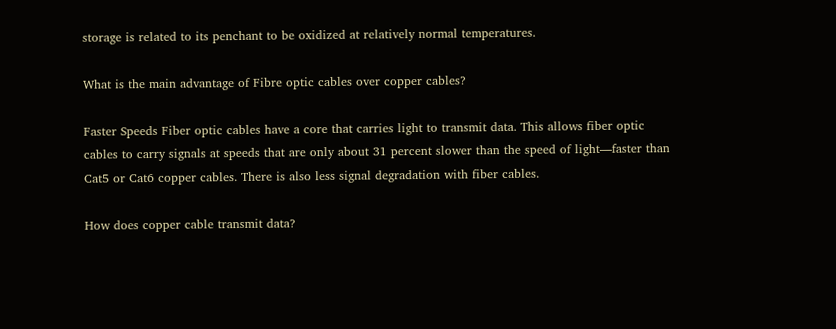storage is related to its penchant to be oxidized at relatively normal temperatures.

What is the main advantage of Fibre optic cables over copper cables?

Faster Speeds Fiber optic cables have a core that carries light to transmit data. This allows fiber optic cables to carry signals at speeds that are only about 31 percent slower than the speed of light—faster than Cat5 or Cat6 copper cables. There is also less signal degradation with fiber cables.

How does copper cable transmit data?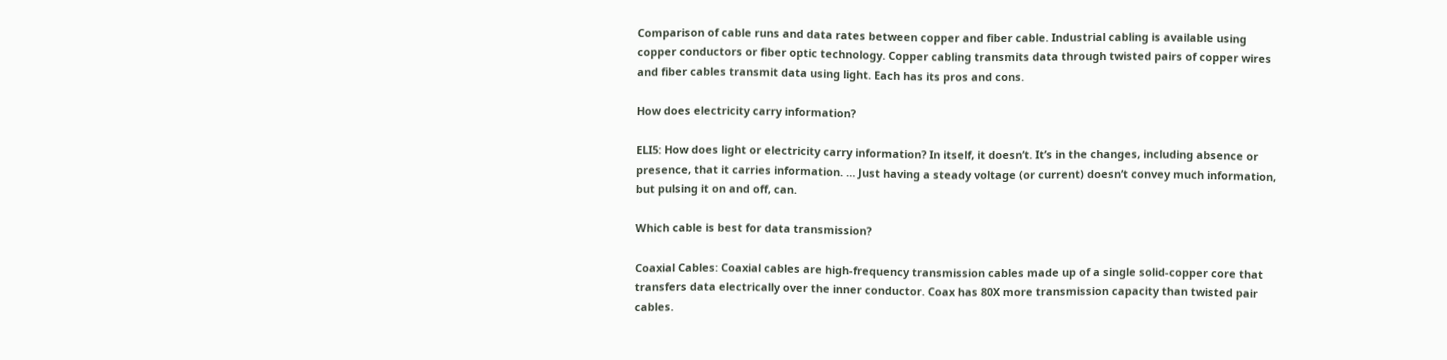Comparison of cable runs and data rates between copper and fiber cable. Industrial cabling is available using copper conductors or fiber optic technology. Copper cabling transmits data through twisted pairs of copper wires and fiber cables transmit data using light. Each has its pros and cons.

How does electricity carry information?

ELI5: How does light or electricity carry information? In itself, it doesn’t. It’s in the changes, including absence or presence, that it carries information. … Just having a steady voltage (or current) doesn’t convey much information, but pulsing it on and off, can.

Which cable is best for data transmission?

Coaxial Cables: Coaxial cables are high-frequency transmission cables made up of a single solid-copper core that transfers data electrically over the inner conductor. Coax has 80X more transmission capacity than twisted pair cables.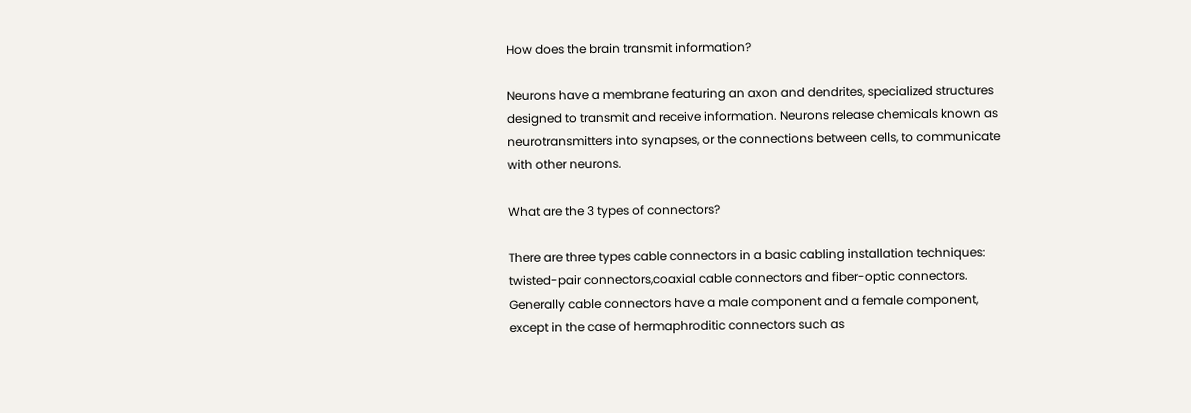How does the brain transmit information?

Neurons have a membrane featuring an axon and dendrites, specialized structures designed to transmit and receive information. Neurons release chemicals known as neurotransmitters into synapses, or the connections between cells, to communicate with other neurons.

What are the 3 types of connectors?

There are three types cable connectors in a basic cabling installation techniques: twisted-pair connectors,coaxial cable connectors and fiber-optic connectors. Generally cable connectors have a male component and a female component, except in the case of hermaphroditic connectors such as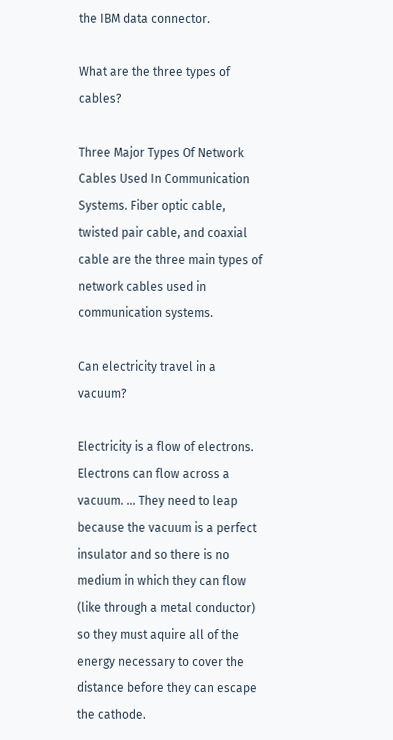the IBM data connector.

What are the three types of cables?

Three Major Types Of Network Cables Used In Communication Systems. Fiber optic cable, twisted pair cable, and coaxial cable are the three main types of network cables used in communication systems.

Can electricity travel in a vacuum?

Electricity is a flow of electrons. Electrons can flow across a vacuum. … They need to leap because the vacuum is a perfect insulator and so there is no medium in which they can flow (like through a metal conductor) so they must aquire all of the energy necessary to cover the distance before they can escape the cathode.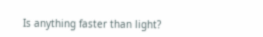Is anything faster than light?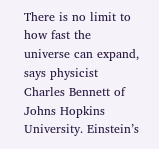There is no limit to how fast the universe can expand, says physicist Charles Bennett of Johns Hopkins University. Einstein’s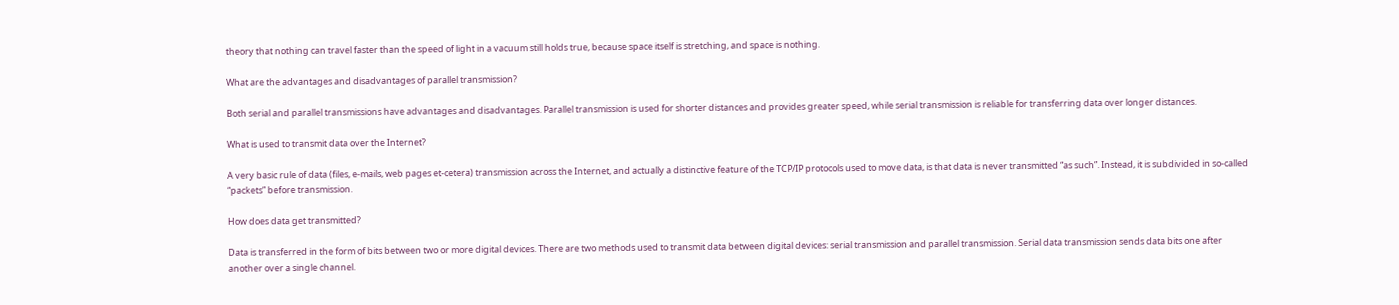theory that nothing can travel faster than the speed of light in a vacuum still holds true, because space itself is stretching, and space is nothing.

What are the advantages and disadvantages of parallel transmission?

Both serial and parallel transmissions have advantages and disadvantages. Parallel transmission is used for shorter distances and provides greater speed, while serial transmission is reliable for transferring data over longer distances.

What is used to transmit data over the Internet?

A very basic rule of data (files, e-mails, web pages et-cetera) transmission across the Internet, and actually a distinctive feature of the TCP/IP protocols used to move data, is that data is never transmitted “as such”. Instead, it is subdivided in so-called “packets” before transmission.

How does data get transmitted?

Data is transferred in the form of bits between two or more digital devices. There are two methods used to transmit data between digital devices: serial transmission and parallel transmission. Serial data transmission sends data bits one after another over a single channel.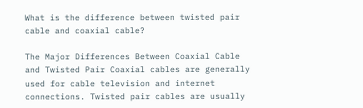What is the difference between twisted pair cable and coaxial cable?

The Major Differences Between Coaxial Cable and Twisted Pair Coaxial cables are generally used for cable television and internet connections. Twisted pair cables are usually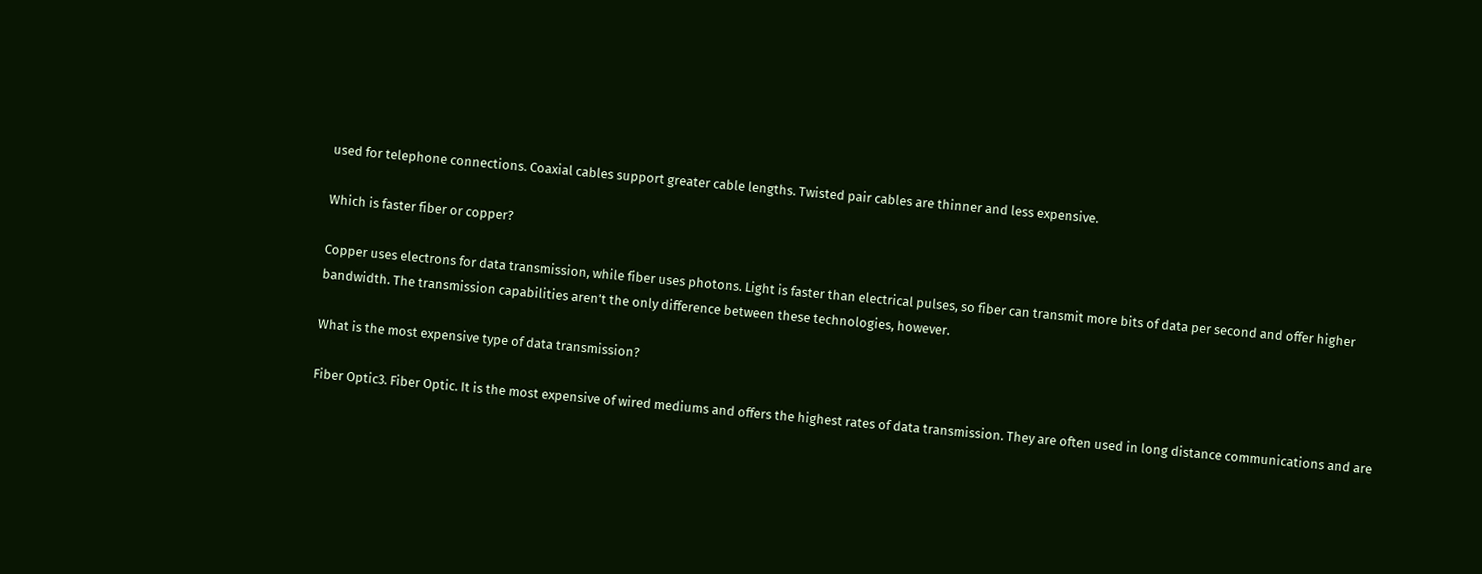used for telephone connections. Coaxial cables support greater cable lengths. Twisted pair cables are thinner and less expensive.

Which is faster fiber or copper?

Copper uses electrons for data transmission, while fiber uses photons. Light is faster than electrical pulses, so fiber can transmit more bits of data per second and offer higher bandwidth. The transmission capabilities aren’t the only difference between these technologies, however.

What is the most expensive type of data transmission?

Fiber Optic3. Fiber Optic. It is the most expensive of wired mediums and offers the highest rates of data transmission. They are often used in long distance communications and are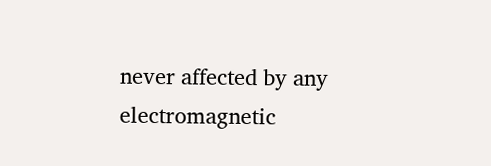never affected by any electromagnetic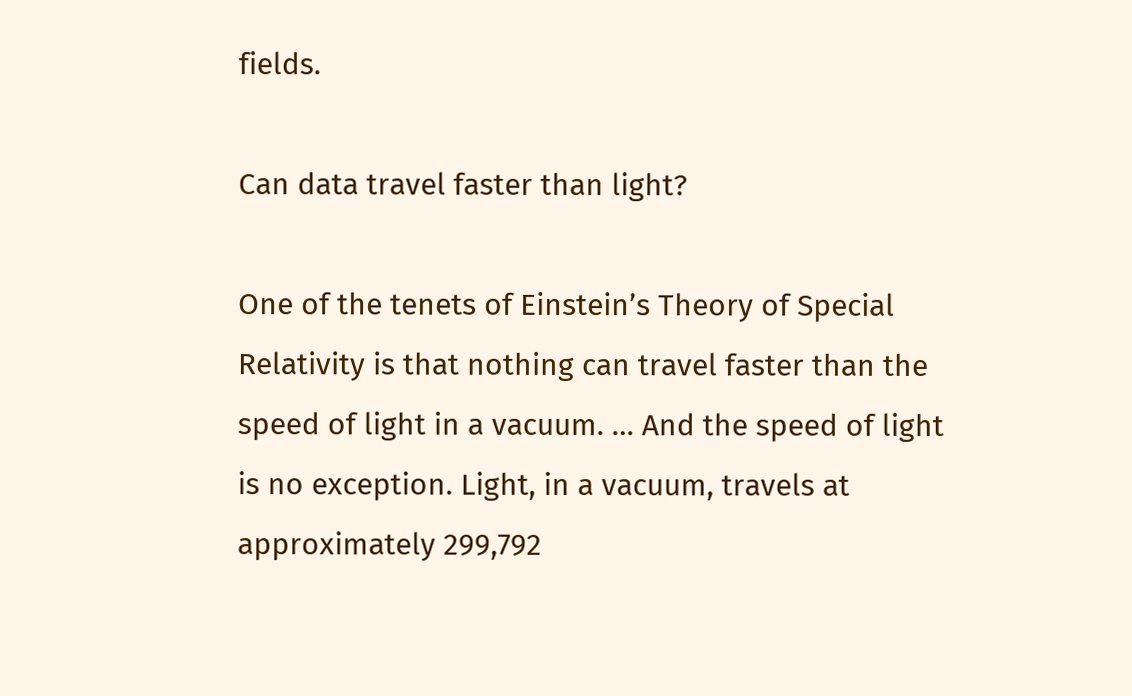fields.

Can data travel faster than light?

One of the tenets of Einstein’s Theory of Special Relativity is that nothing can travel faster than the speed of light in a vacuum. … And the speed of light is no exception. Light, in a vacuum, travels at approximately 299,792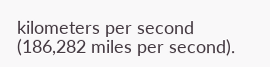kilometers per second (186,282 miles per second).